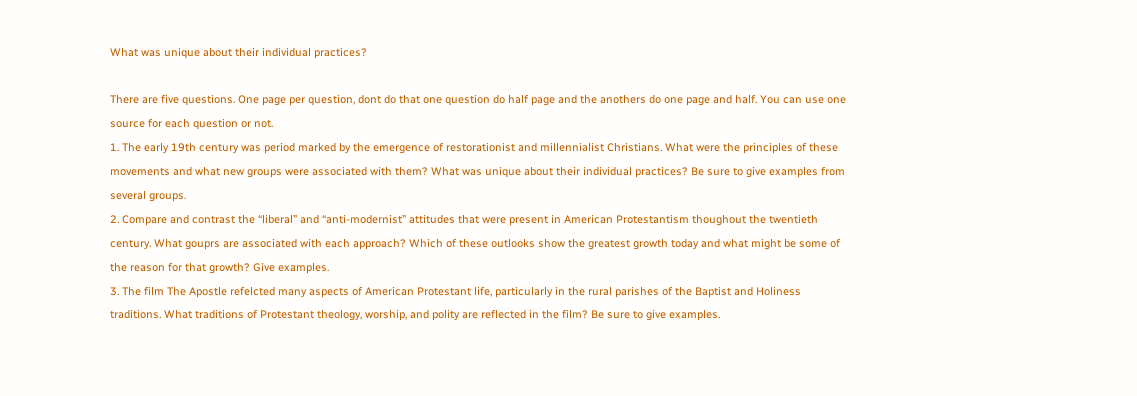What was unique about their individual practices?

There are five questions. One page per question, dont do that one question do half page and the anothers do one page and half. You can use one source for each question or not.
1. The early 19th century was period marked by the emergence of restorationist and millennialist Christians. What were the principles of these movements and what new groups were associated with them? What was unique about their individual practices? Be sure to give examples from several groups.
2. Compare and contrast the “liberal” and “anti-modernist” attitudes that were present in American Protestantism thoughout the twentieth century. What gouprs are associated with each approach? Which of these outlooks show the greatest growth today and what might be some of the reason for that growth? Give examples.
3. The film The Apostle refelcted many aspects of American Protestant life, particularly in the rural parishes of the Baptist and Holiness traditions. What traditions of Protestant theology, worship, and polity are reflected in the film? Be sure to give examples.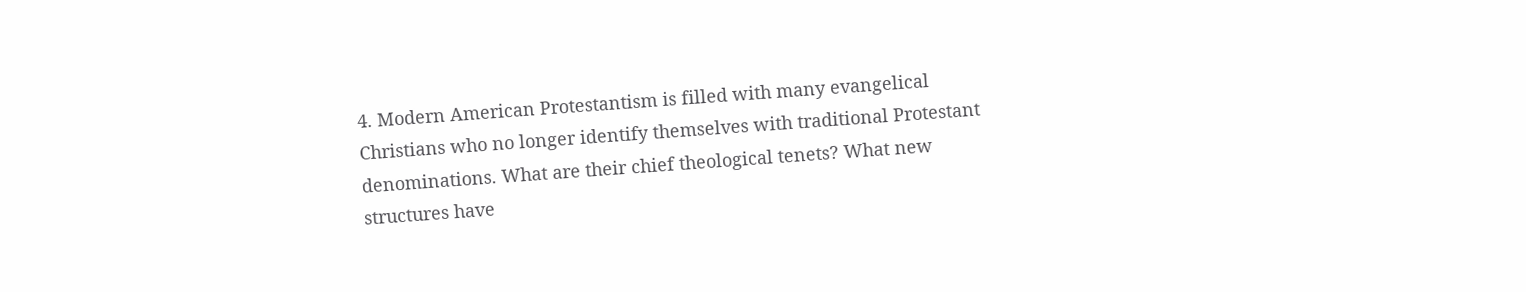4. Modern American Protestantism is filled with many evangelical Christians who no longer identify themselves with traditional Protestant denominations. What are their chief theological tenets? What new structures have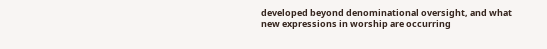developed beyond denominational oversight, and what new expressions in worship are occurring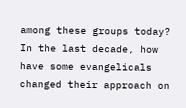among these groups today? In the last decade, how have some evangelicals changed their approach on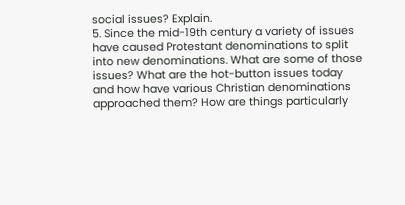social issues? Explain.
5. Since the mid-19th century a variety of issues have caused Protestant denominations to split into new denominations. What are some of those issues? What are the hot-button issues today and how have various Christian denominations approached them? How are things particularly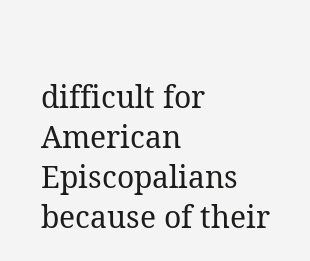difficult for American Episcopalians because of their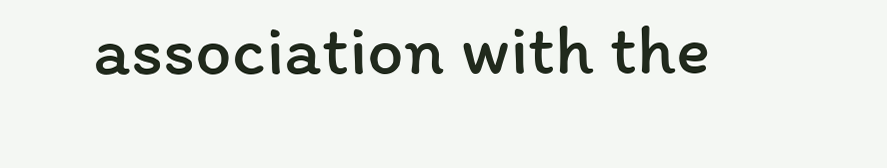association with the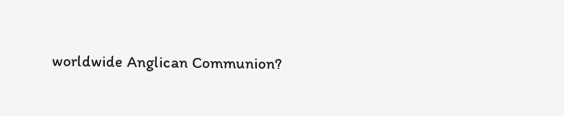worldwide Anglican Communion?